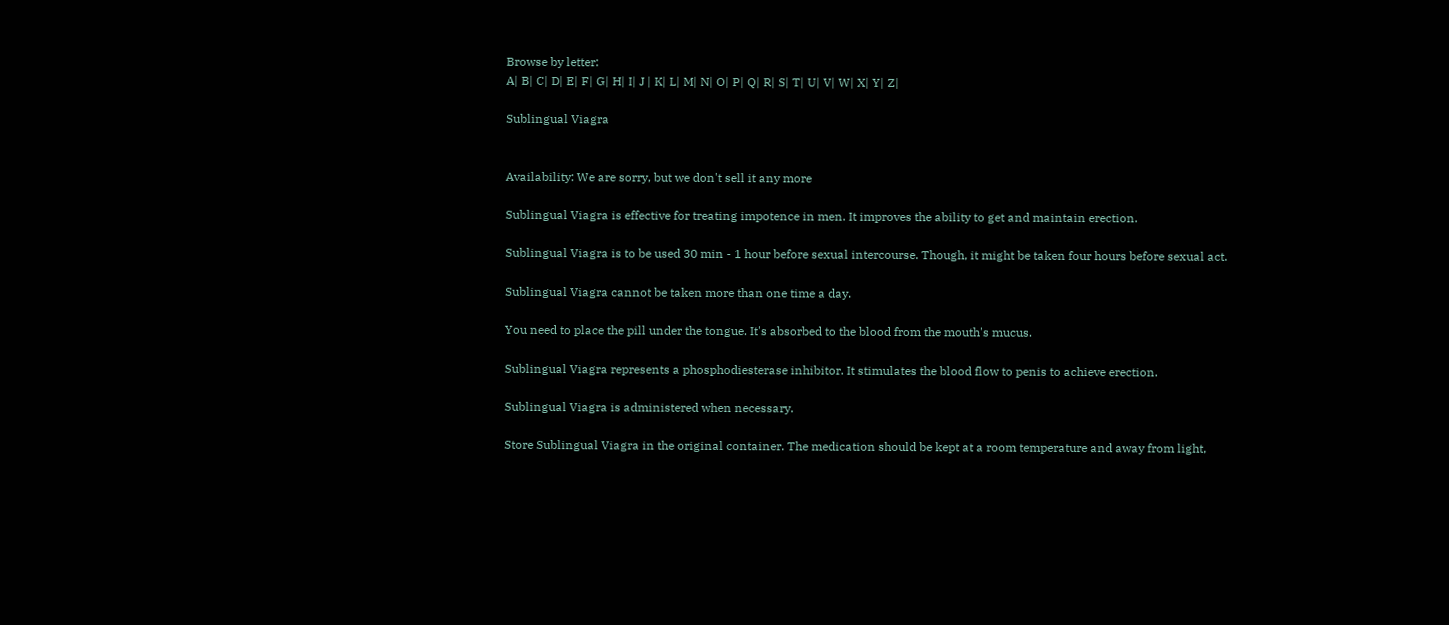Browse by letter:
A| B| C| D| E| F| G| H| I| J | K| L| M| N| O| P| Q| R| S| T| U| V| W| X| Y| Z|

Sublingual Viagra


Availability: We are sorry, but we don't sell it any more

Sublingual Viagra is effective for treating impotence in men. It improves the ability to get and maintain erection.

Sublingual Viagra is to be used 30 min - 1 hour before sexual intercourse. Though, it might be taken four hours before sexual act.

Sublingual Viagra cannot be taken more than one time a day.

You need to place the pill under the tongue. It's absorbed to the blood from the mouth's mucus.

Sublingual Viagra represents a phosphodiesterase inhibitor. It stimulates the blood flow to penis to achieve erection.

Sublingual Viagra is administered when necessary.

Store Sublingual Viagra in the original container. The medication should be kept at a room temperature and away from light,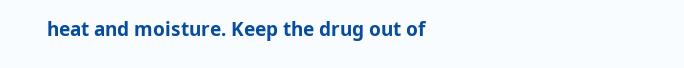heat and moisture. Keep the drug out of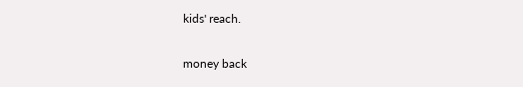kids' reach.

money back